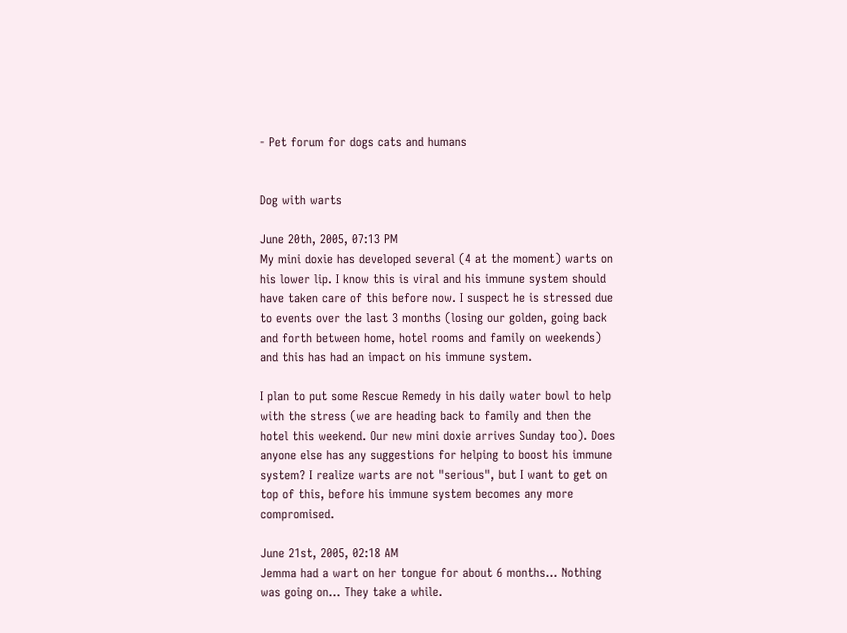- Pet forum for dogs cats and humans


Dog with warts

June 20th, 2005, 07:13 PM
My mini doxie has developed several (4 at the moment) warts on his lower lip. I know this is viral and his immune system should have taken care of this before now. I suspect he is stressed due to events over the last 3 months (losing our golden, going back and forth between home, hotel rooms and family on weekends) and this has had an impact on his immune system.

I plan to put some Rescue Remedy in his daily water bowl to help with the stress (we are heading back to family and then the hotel this weekend. Our new mini doxie arrives Sunday too). Does anyone else has any suggestions for helping to boost his immune system? I realize warts are not "serious", but I want to get on top of this, before his immune system becomes any more compromised.

June 21st, 2005, 02:18 AM
Jemma had a wart on her tongue for about 6 months... Nothing was going on... They take a while.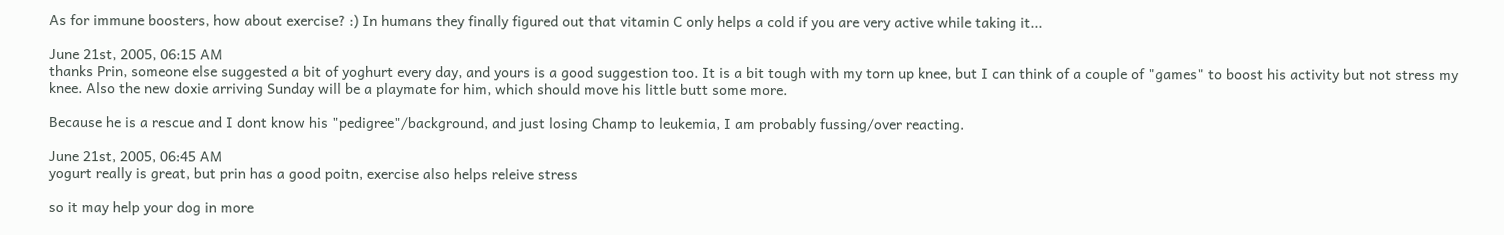As for immune boosters, how about exercise? :) In humans they finally figured out that vitamin C only helps a cold if you are very active while taking it...

June 21st, 2005, 06:15 AM
thanks Prin, someone else suggested a bit of yoghurt every day, and yours is a good suggestion too. It is a bit tough with my torn up knee, but I can think of a couple of "games" to boost his activity but not stress my knee. Also the new doxie arriving Sunday will be a playmate for him, which should move his little butt some more.

Because he is a rescue and I dont know his "pedigree"/background, and just losing Champ to leukemia, I am probably fussing/over reacting.

June 21st, 2005, 06:45 AM
yogurt really is great, but prin has a good poitn, exercise also helps releive stress

so it may help your dog in more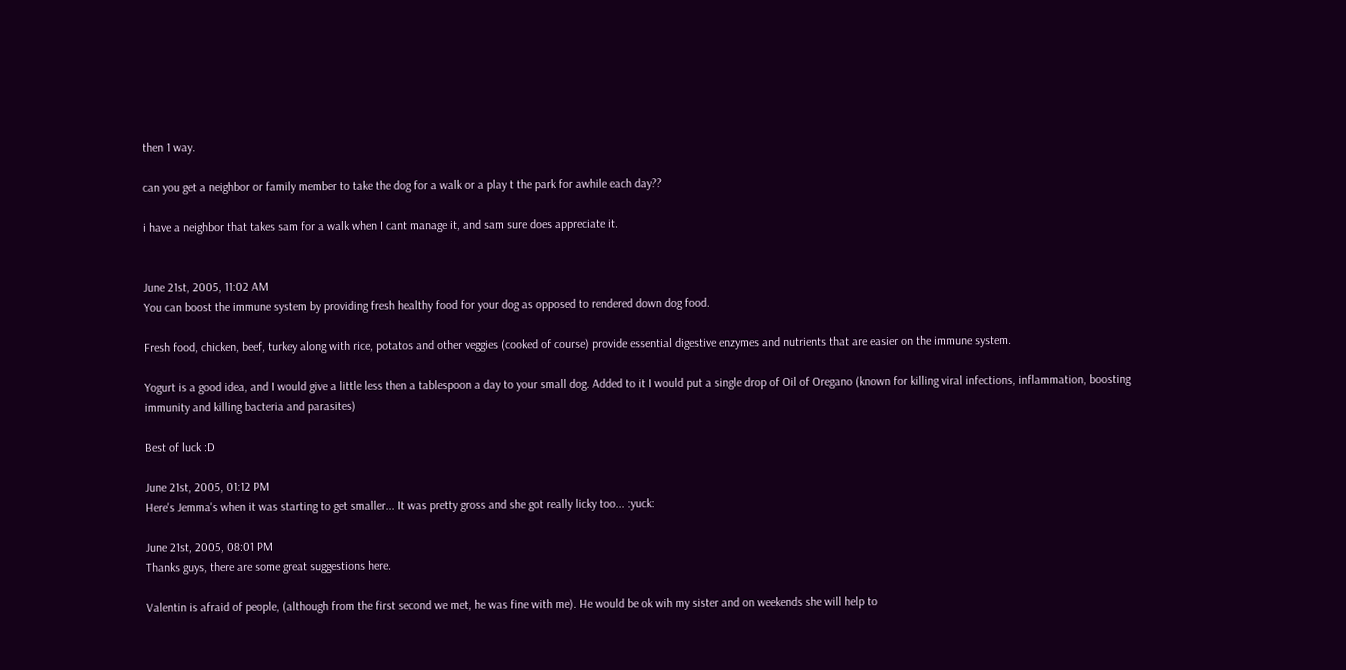then 1 way.

can you get a neighbor or family member to take the dog for a walk or a play t the park for awhile each day??

i have a neighbor that takes sam for a walk when I cant manage it, and sam sure does appreciate it.


June 21st, 2005, 11:02 AM
You can boost the immune system by providing fresh healthy food for your dog as opposed to rendered down dog food.

Fresh food, chicken, beef, turkey along with rice, potatos and other veggies (cooked of course) provide essential digestive enzymes and nutrients that are easier on the immune system.

Yogurt is a good idea, and I would give a little less then a tablespoon a day to your small dog. Added to it I would put a single drop of Oil of Oregano (known for killing viral infections, inflammation, boosting immunity and killing bacteria and parasites)

Best of luck :D

June 21st, 2005, 01:12 PM
Here's Jemma's when it was starting to get smaller... It was pretty gross and she got really licky too... :yuck:

June 21st, 2005, 08:01 PM
Thanks guys, there are some great suggestions here.

Valentin is afraid of people, (although from the first second we met, he was fine with me). He would be ok wih my sister and on weekends she will help to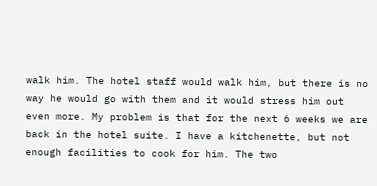walk him. The hotel staff would walk him, but there is no way he would go with them and it would stress him out even more. My problem is that for the next 6 weeks we are back in the hotel suite. I have a kitchenette, but not enough facilities to cook for him. The two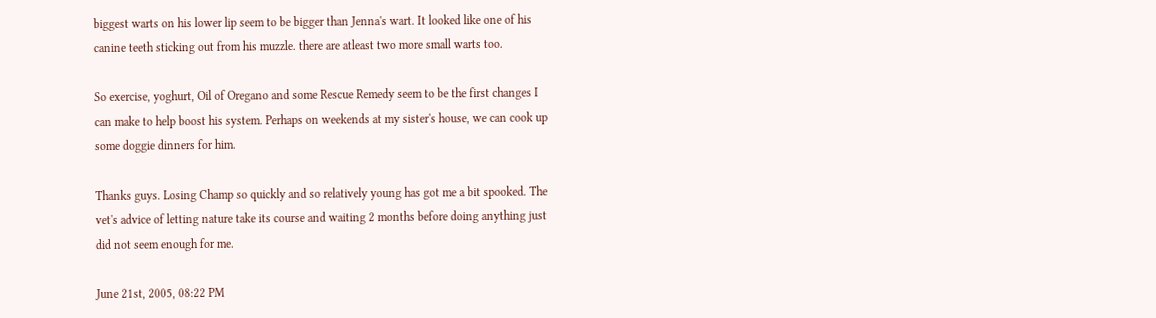biggest warts on his lower lip seem to be bigger than Jenna's wart. It looked like one of his canine teeth sticking out from his muzzle. there are atleast two more small warts too.

So exercise, yoghurt, Oil of Oregano and some Rescue Remedy seem to be the first changes I can make to help boost his system. Perhaps on weekends at my sister's house, we can cook up some doggie dinners for him.

Thanks guys. Losing Champ so quickly and so relatively young has got me a bit spooked. The vet's advice of letting nature take its course and waiting 2 months before doing anything just did not seem enough for me.

June 21st, 2005, 08:22 PM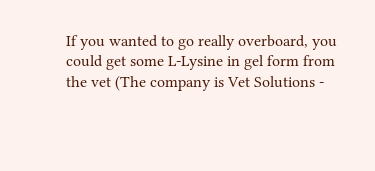If you wanted to go really overboard, you could get some L-Lysine in gel form from the vet (The company is Vet Solutions -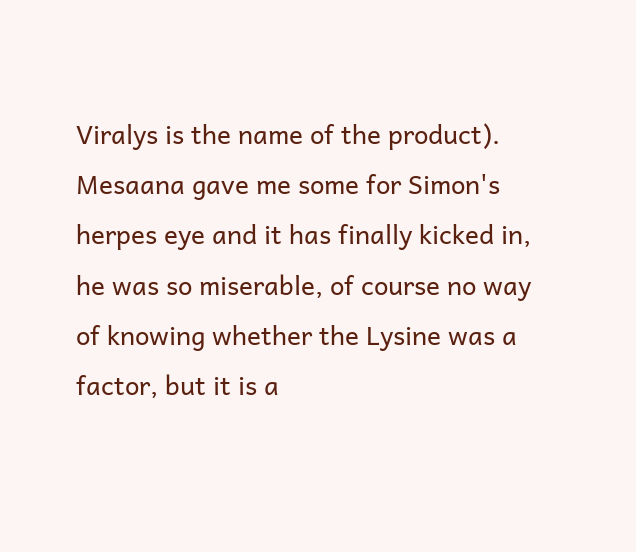Viralys is the name of the product). Mesaana gave me some for Simon's herpes eye and it has finally kicked in, he was so miserable, of course no way of knowing whether the Lysine was a factor, but it is a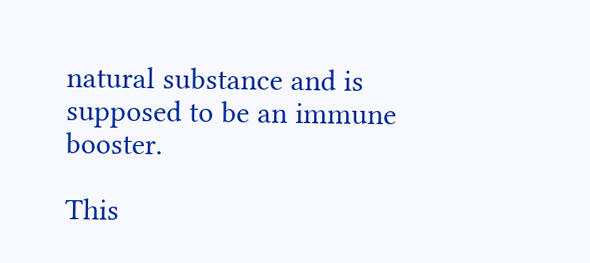natural substance and is supposed to be an immune booster.

This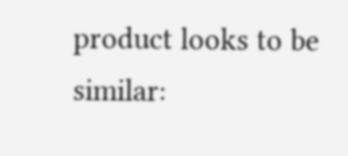product looks to be similar: